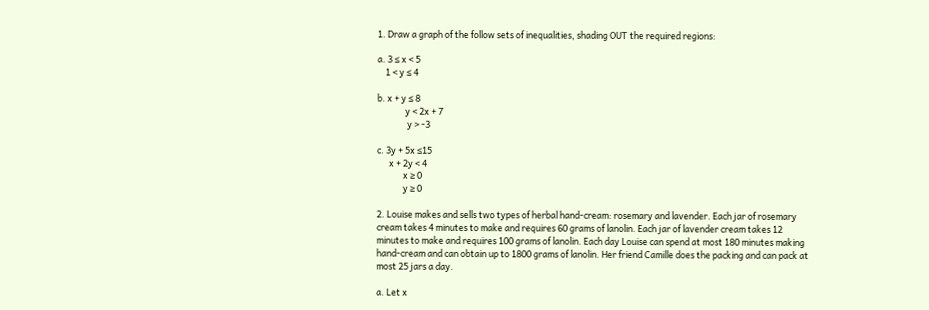1. Draw a graph of the follow sets of inequalities, shading OUT the required regions:

a. 3 ≤ x < 5
    1 < y ≤ 4

b. x + y ≤ 8
              y < 2x + 7
               y > -3

c. 3y + 5x ≤15
      x + 2y < 4
             x ≥ 0
             y ≥ 0

2. Louise makes and sells two types of herbal hand-cream: rosemary and lavender. Each jar of rosemary cream takes 4 minutes to make and requires 60 grams of lanolin. Each jar of lavender cream takes 12 minutes to make and requires 100 grams of lanolin. Each day Louise can spend at most 180 minutes making hand-cream and can obtain up to 1800 grams of lanolin. Her friend Camille does the packing and can pack at most 25 jars a day.

a. Let x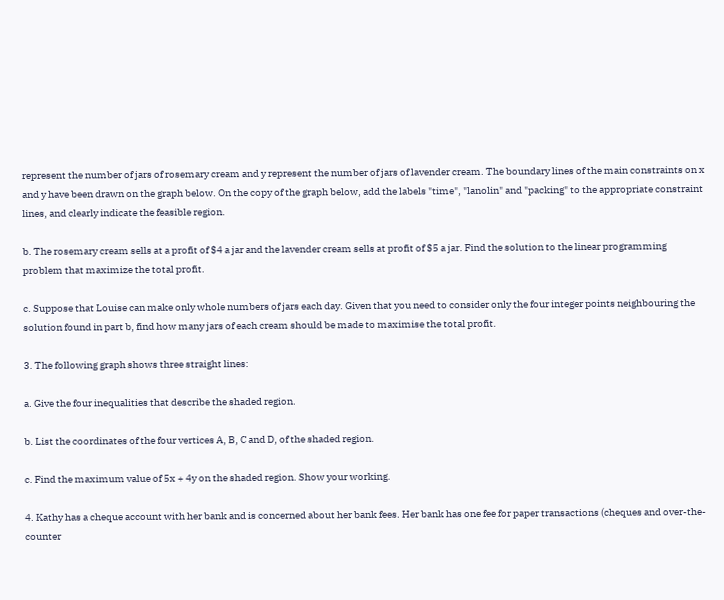represent the number of jars of rosemary cream and y represent the number of jars of lavender cream. The boundary lines of the main constraints on x and y have been drawn on the graph below. On the copy of the graph below, add the labels "time", "lanolin" and "packing" to the appropriate constraint lines, and clearly indicate the feasible region.

b. The rosemary cream sells at a profit of $4 a jar and the lavender cream sells at profit of $5 a jar. Find the solution to the linear programming problem that maximize the total profit.

c. Suppose that Louise can make only whole numbers of jars each day. Given that you need to consider only the four integer points neighbouring the solution found in part b, find how many jars of each cream should be made to maximise the total profit.

3. The following graph shows three straight lines:

a. Give the four inequalities that describe the shaded region.

b. List the coordinates of the four vertices A, B, C and D, of the shaded region.

c. Find the maximum value of 5x + 4y on the shaded region. Show your working.

4. Kathy has a cheque account with her bank and is concerned about her bank fees. Her bank has one fee for paper transactions (cheques and over-the-counter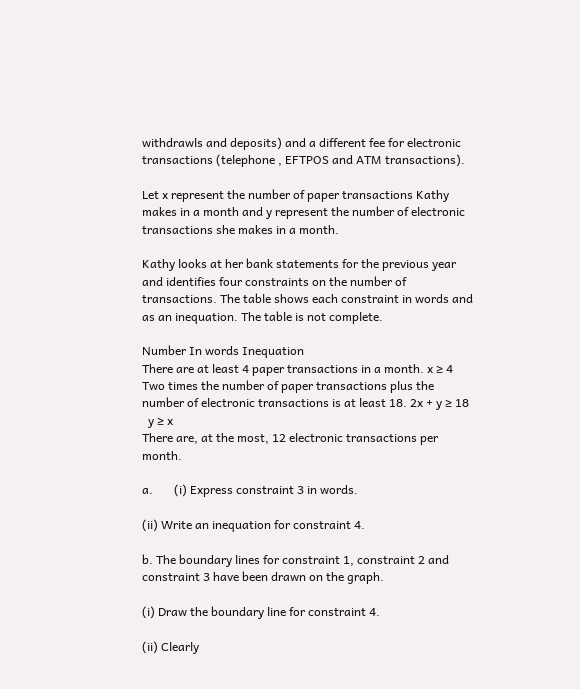withdrawls and deposits) and a different fee for electronic transactions (telephone , EFTPOS and ATM transactions).

Let x represent the number of paper transactions Kathy makes in a month and y represent the number of electronic transactions she makes in a month.

Kathy looks at her bank statements for the previous year and identifies four constraints on the number of transactions. The table shows each constraint in words and as an inequation. The table is not complete.

Number In words Inequation
There are at least 4 paper transactions in a month. x ≥ 4
Two times the number of paper transactions plus the number of electronic transactions is at least 18. 2x + y ≥ 18
  y ≥ x
There are, at the most, 12 electronic transactions per month.

a.       (i) Express constraint 3 in words.

(ii) Write an inequation for constraint 4.

b. The boundary lines for constraint 1, constraint 2 and constraint 3 have been drawn on the graph.

(i) Draw the boundary line for constraint 4.

(ii) Clearly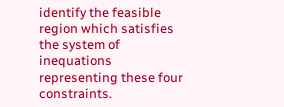identify the feasible region which satisfies the system of inequations representing these four constraints.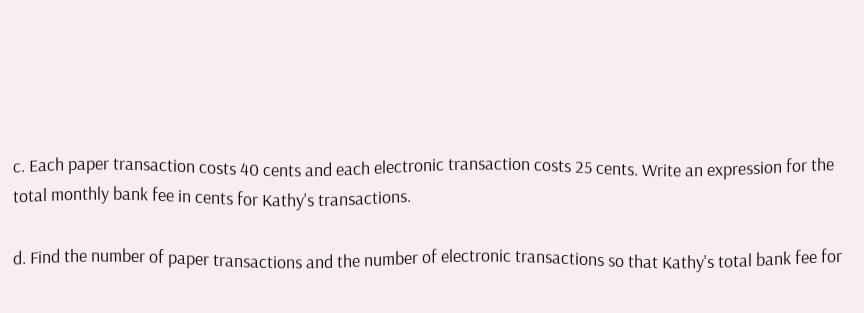c. Each paper transaction costs 40 cents and each electronic transaction costs 25 cents. Write an expression for the total monthly bank fee in cents for Kathy's transactions.

d. Find the number of paper transactions and the number of electronic transactions so that Kathy's total bank fee for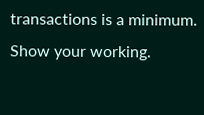transactions is a minimum. Show your working.